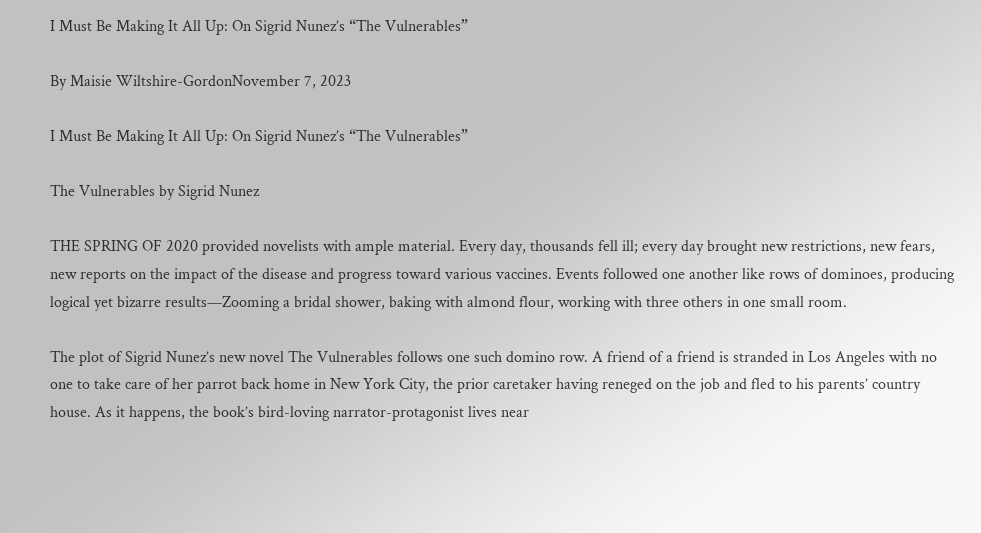I Must Be Making It All Up: On Sigrid Nunez’s “The Vulnerables”

By Maisie Wiltshire-GordonNovember 7, 2023

I Must Be Making It All Up: On Sigrid Nunez’s “The Vulnerables”

The Vulnerables by Sigrid Nunez

THE SPRING OF 2020 provided novelists with ample material. Every day, thousands fell ill; every day brought new restrictions, new fears, new reports on the impact of the disease and progress toward various vaccines. Events followed one another like rows of dominoes, producing logical yet bizarre results—Zooming a bridal shower, baking with almond flour, working with three others in one small room.

The plot of Sigrid Nunez’s new novel The Vulnerables follows one such domino row. A friend of a friend is stranded in Los Angeles with no one to take care of her parrot back home in New York City, the prior caretaker having reneged on the job and fled to his parents’ country house. As it happens, the book’s bird-loving narrator-protagonist lives near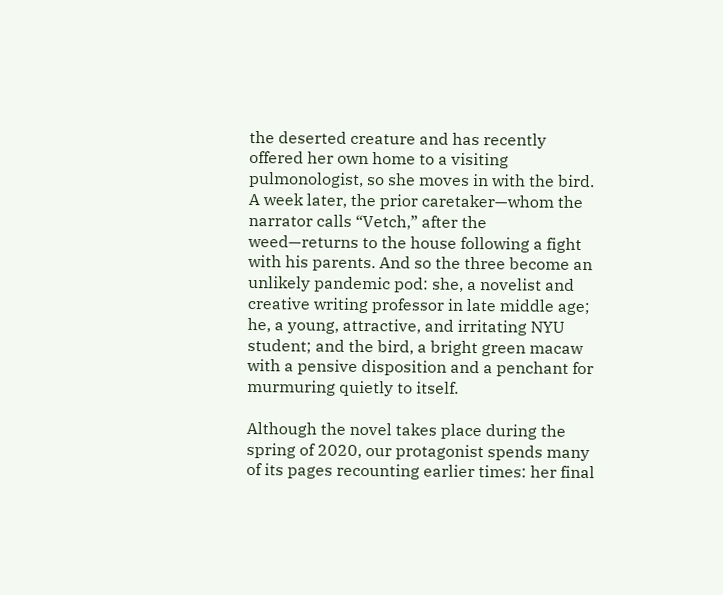the deserted creature and has recently offered her own home to a visiting pulmonologist, so she moves in with the bird. A week later, the prior caretaker—whom the narrator calls “Vetch,” after the weed—returns to the house following a fight with his parents. And so the three become an unlikely pandemic pod: she, a novelist and creative writing professor in late middle age; he, a young, attractive, and irritating NYU student; and the bird, a bright green macaw with a pensive disposition and a penchant for murmuring quietly to itself.

Although the novel takes place during the spring of 2020, our protagonist spends many of its pages recounting earlier times: her final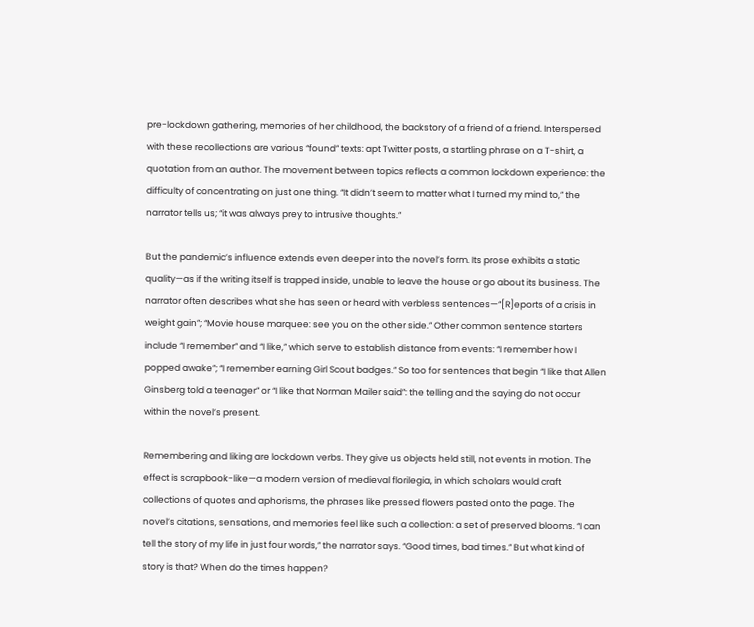pre-lockdown gathering, memories of her childhood, the backstory of a friend of a friend. Interspersed with these recollections are various “found” texts: apt Twitter posts, a startling phrase on a T-shirt, a quotation from an author. The movement between topics reflects a common lockdown experience: the difficulty of concentrating on just one thing. “It didn’t seem to matter what I turned my mind to,” the narrator tells us; “it was always prey to intrusive thoughts.”

But the pandemic’s influence extends even deeper into the novel’s form. Its prose exhibits a static quality—as if the writing itself is trapped inside, unable to leave the house or go about its business. The narrator often describes what she has seen or heard with verbless sentences—“[R]eports of a crisis in weight gain”; “Movie house marquee: see you on the other side.” Other common sentence starters include “I remember” and “I like,” which serve to establish distance from events: “I remember how I popped awake”; “I remember earning Girl Scout badges.” So too for sentences that begin “I like that Allen Ginsberg told a teenager” or “I like that Norman Mailer said”: the telling and the saying do not occur within the novel’s present.

Remembering and liking are lockdown verbs. They give us objects held still, not events in motion. The effect is scrapbook-like—a modern version of medieval florilegia, in which scholars would craft collections of quotes and aphorisms, the phrases like pressed flowers pasted onto the page. The novel’s citations, sensations, and memories feel like such a collection: a set of preserved blooms. “I can tell the story of my life in just four words,” the narrator says. “Good times, bad times.” But what kind of story is that? When do the times happen?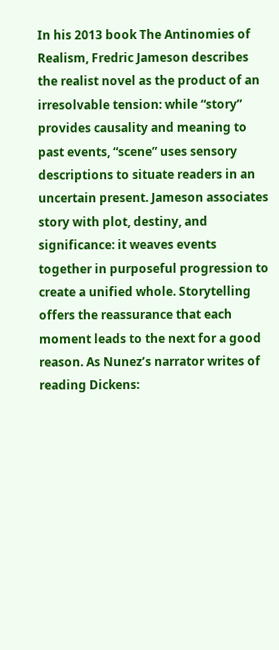In his 2013 book The Antinomies of Realism, Fredric Jameson describes the realist novel as the product of an irresolvable tension: while “story” provides causality and meaning to past events, “scene” uses sensory descriptions to situate readers in an uncertain present. Jameson associates story with plot, destiny, and significance: it weaves events together in purposeful progression to create a unified whole. Storytelling offers the reassurance that each moment leads to the next for a good reason. As Nunez’s narrator writes of reading Dickens: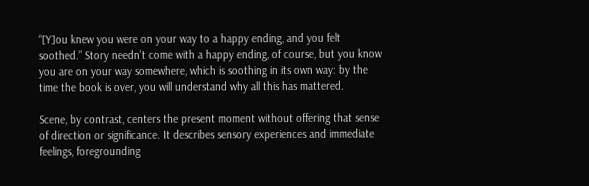“[Y]ou knew you were on your way to a happy ending, and you felt soothed.” Story needn’t come with a happy ending, of course, but you know you are on your way somewhere, which is soothing in its own way: by the time the book is over, you will understand why all this has mattered.

Scene, by contrast, centers the present moment without offering that sense of direction or significance. It describes sensory experiences and immediate feelings, foregrounding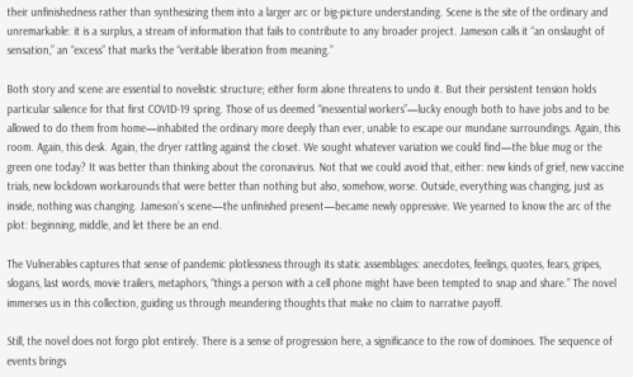their unfinishedness rather than synthesizing them into a larger arc or big-picture understanding. Scene is the site of the ordinary and unremarkable: it is a surplus, a stream of information that fails to contribute to any broader project. Jameson calls it “an onslaught of sensation,” an “excess” that marks the “veritable liberation from meaning.”

Both story and scene are essential to novelistic structure; either form alone threatens to undo it. But their persistent tension holds particular salience for that first COVID-19 spring. Those of us deemed “inessential workers”—lucky enough both to have jobs and to be allowed to do them from home—inhabited the ordinary more deeply than ever, unable to escape our mundane surroundings. Again, this room. Again, this desk. Again, the dryer rattling against the closet. We sought whatever variation we could find—the blue mug or the green one today? It was better than thinking about the coronavirus. Not that we could avoid that, either: new kinds of grief, new vaccine trials, new lockdown workarounds that were better than nothing but also, somehow, worse. Outside, everything was changing, just as inside, nothing was changing. Jameson’s scene—the unfinished present—became newly oppressive. We yearned to know the arc of the plot: beginning, middle, and let there be an end.

The Vulnerables captures that sense of pandemic plotlessness through its static assemblages: anecdotes, feelings, quotes, fears, gripes, slogans, last words, movie trailers, metaphors, “things a person with a cell phone might have been tempted to snap and share.” The novel immerses us in this collection, guiding us through meandering thoughts that make no claim to narrative payoff.

Still, the novel does not forgo plot entirely. There is a sense of progression here, a significance to the row of dominoes. The sequence of events brings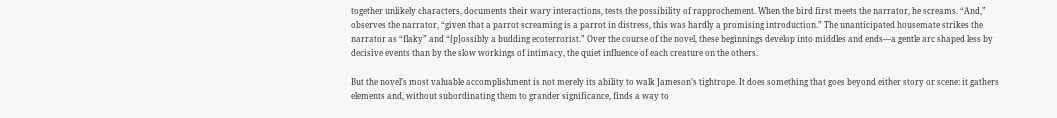together unlikely characters, documents their wary interactions, tests the possibility of rapprochement. When the bird first meets the narrator, he screams. “And,” observes the narrator, “given that a parrot screaming is a parrot in distress, this was hardly a promising introduction.” The unanticipated housemate strikes the narrator as “flaky” and “[p]ossibly a budding ecoterrorist.” Over the course of the novel, these beginnings develop into middles and ends—a gentle arc shaped less by decisive events than by the slow workings of intimacy, the quiet influence of each creature on the others.

But the novel’s most valuable accomplishment is not merely its ability to walk Jameson’s tightrope. It does something that goes beyond either story or scene: it gathers elements and, without subordinating them to grander significance, finds a way to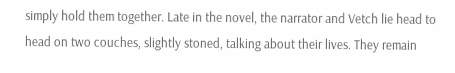simply hold them together. Late in the novel, the narrator and Vetch lie head to head on two couches, slightly stoned, talking about their lives. They remain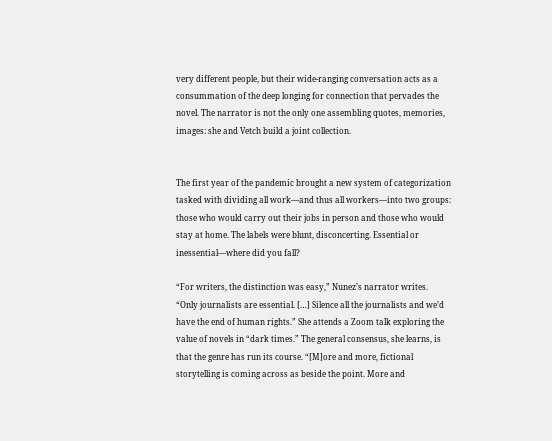very different people, but their wide-ranging conversation acts as a consummation of the deep longing for connection that pervades the novel. The narrator is not the only one assembling quotes, memories, images: she and Vetch build a joint collection.


The first year of the pandemic brought a new system of categorization tasked with dividing all work—and thus all workers—into two groups: those who would carry out their jobs in person and those who would stay at home. The labels were blunt, disconcerting. Essential or inessential—where did you fall?

“For writers, the distinction was easy,” Nunez’s narrator writes. “Only journalists are essential. […] Silence all the journalists and we’d have the end of human rights.” She attends a Zoom talk exploring the value of novels in “dark times.” The general consensus, she learns, is that the genre has run its course. “[M]ore and more, fictional storytelling is coming across as beside the point. More and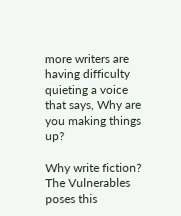more writers are having difficulty quieting a voice that says, Why are you making things up?

Why write fiction? The Vulnerables poses this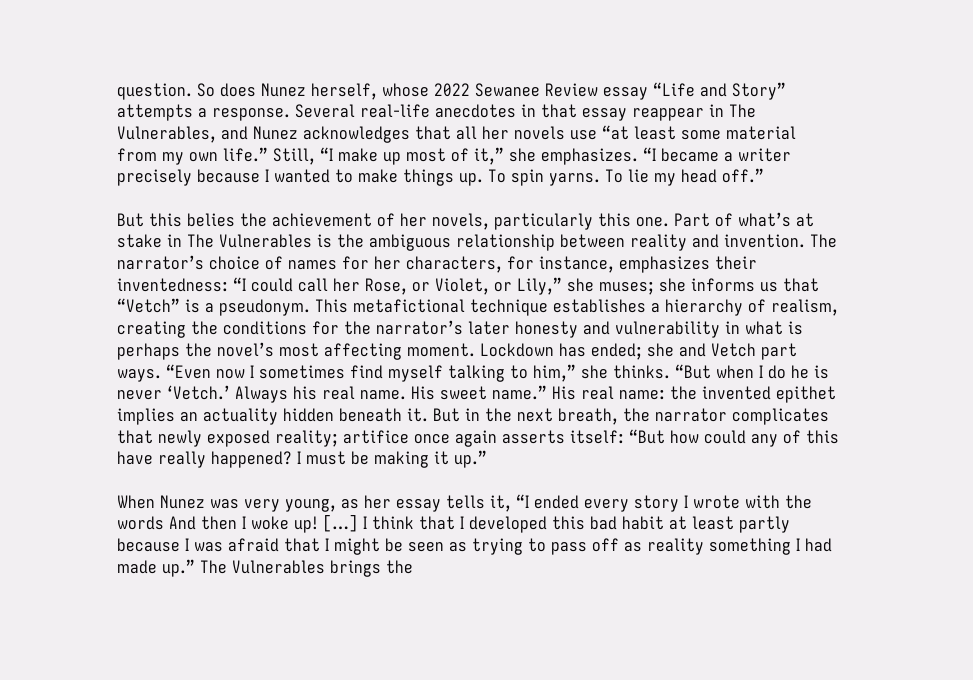question. So does Nunez herself, whose 2022 Sewanee Review essay “Life and Story” attempts a response. Several real-life anecdotes in that essay reappear in The Vulnerables, and Nunez acknowledges that all her novels use “at least some material from my own life.” Still, “I make up most of it,” she emphasizes. “I became a writer precisely because I wanted to make things up. To spin yarns. To lie my head off.”

But this belies the achievement of her novels, particularly this one. Part of what’s at stake in The Vulnerables is the ambiguous relationship between reality and invention. The narrator’s choice of names for her characters, for instance, emphasizes their inventedness: “I could call her Rose, or Violet, or Lily,” she muses; she informs us that “Vetch” is a pseudonym. This metafictional technique establishes a hierarchy of realism, creating the conditions for the narrator’s later honesty and vulnerability in what is perhaps the novel’s most affecting moment. Lockdown has ended; she and Vetch part ways. “Even now I sometimes find myself talking to him,” she thinks. “But when I do he is never ‘Vetch.’ Always his real name. His sweet name.” His real name: the invented epithet implies an actuality hidden beneath it. But in the next breath, the narrator complicates that newly exposed reality; artifice once again asserts itself: “But how could any of this have really happened? I must be making it up.”

When Nunez was very young, as her essay tells it, “I ended every story I wrote with the words And then I woke up! […] I think that I developed this bad habit at least partly because I was afraid that I might be seen as trying to pass off as reality something I had made up.” The Vulnerables brings the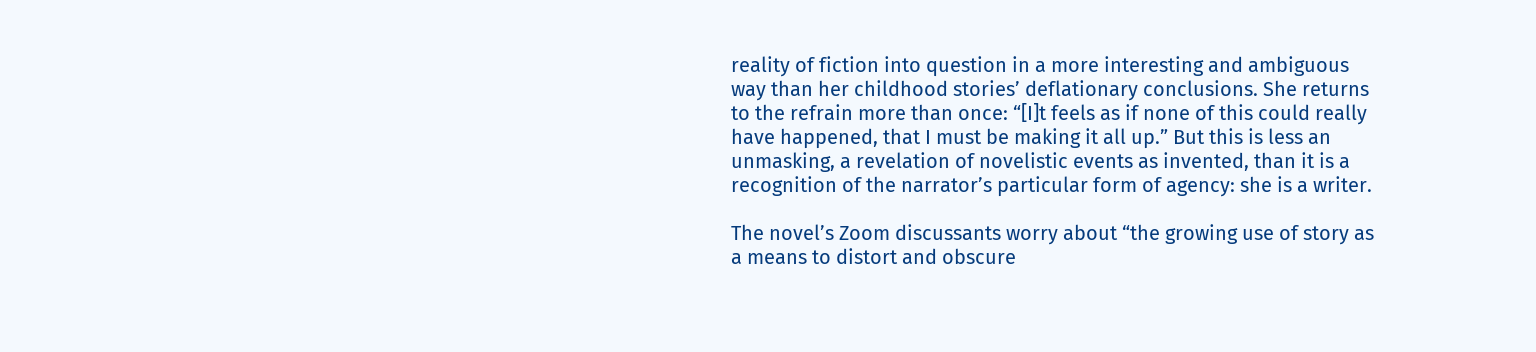reality of fiction into question in a more interesting and ambiguous way than her childhood stories’ deflationary conclusions. She returns to the refrain more than once: “[I]t feels as if none of this could really have happened, that I must be making it all up.” But this is less an unmasking, a revelation of novelistic events as invented, than it is a recognition of the narrator’s particular form of agency: she is a writer.

The novel’s Zoom discussants worry about “the growing use of story as a means to distort and obscure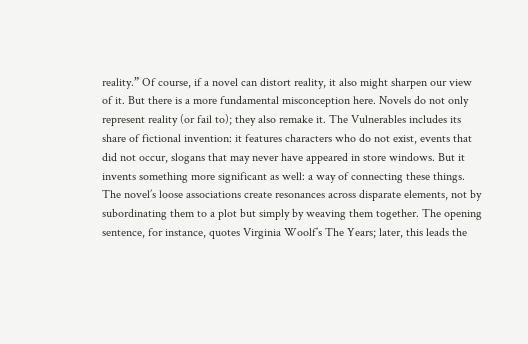reality.” Of course, if a novel can distort reality, it also might sharpen our view of it. But there is a more fundamental misconception here. Novels do not only represent reality (or fail to); they also remake it. The Vulnerables includes its share of fictional invention: it features characters who do not exist, events that did not occur, slogans that may never have appeared in store windows. But it invents something more significant as well: a way of connecting these things. The novel’s loose associations create resonances across disparate elements, not by subordinating them to a plot but simply by weaving them together. The opening sentence, for instance, quotes Virginia Woolf’s The Years; later, this leads the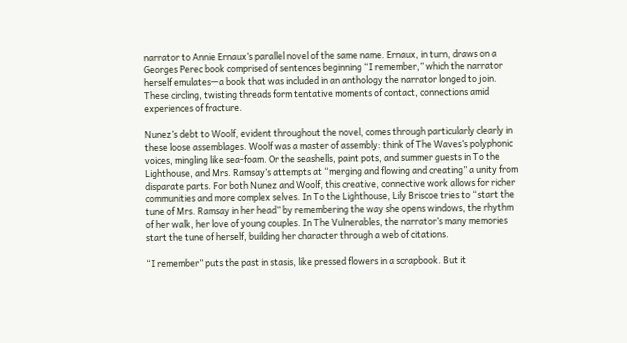narrator to Annie Ernaux’s parallel novel of the same name. Ernaux, in turn, draws on a Georges Perec book comprised of sentences beginning “I remember,” which the narrator herself emulates—a book that was included in an anthology the narrator longed to join. These circling, twisting threads form tentative moments of contact, connections amid experiences of fracture.

Nunez’s debt to Woolf, evident throughout the novel, comes through particularly clearly in these loose assemblages. Woolf was a master of assembly: think of The Waves’s polyphonic voices, mingling like sea-foam. Or the seashells, paint pots, and summer guests in To the Lighthouse, and Mrs. Ramsay’s attempts at “merging and flowing and creating” a unity from disparate parts. For both Nunez and Woolf, this creative, connective work allows for richer communities and more complex selves. In To the Lighthouse, Lily Briscoe tries to “start the tune of Mrs. Ramsay in her head” by remembering the way she opens windows, the rhythm of her walk, her love of young couples. In The Vulnerables, the narrator’s many memories start the tune of herself, building her character through a web of citations.

“I remember” puts the past in stasis, like pressed flowers in a scrapbook. But it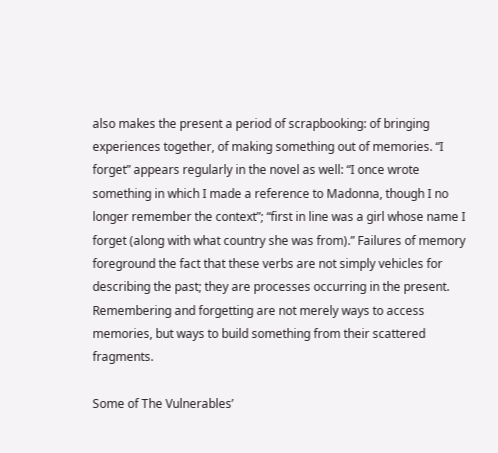also makes the present a period of scrapbooking: of bringing experiences together, of making something out of memories. “I forget” appears regularly in the novel as well: “I once wrote something in which I made a reference to Madonna, though I no longer remember the context”; “first in line was a girl whose name I forget (along with what country she was from).” Failures of memory foreground the fact that these verbs are not simply vehicles for describing the past; they are processes occurring in the present. Remembering and forgetting are not merely ways to access memories, but ways to build something from their scattered fragments.

Some of The Vulnerables’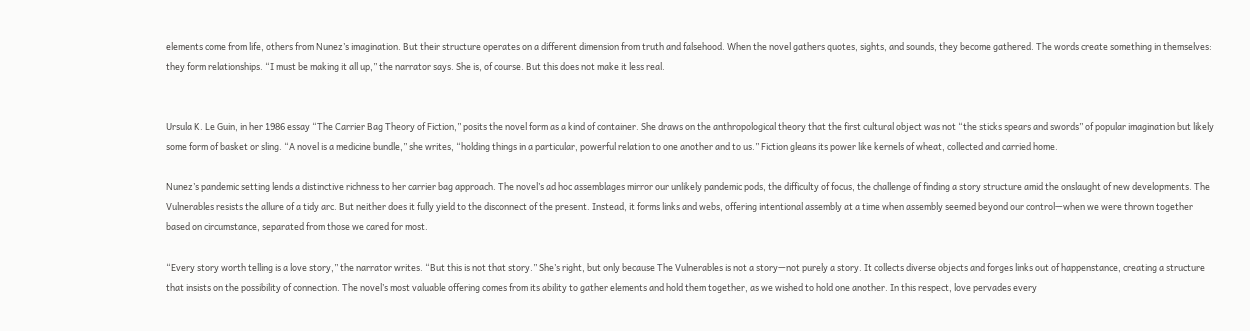elements come from life, others from Nunez’s imagination. But their structure operates on a different dimension from truth and falsehood. When the novel gathers quotes, sights, and sounds, they become gathered. The words create something in themselves: they form relationships. “I must be making it all up,” the narrator says. She is, of course. But this does not make it less real.


Ursula K. Le Guin, in her 1986 essay “The Carrier Bag Theory of Fiction,” posits the novel form as a kind of container. She draws on the anthropological theory that the first cultural object was not “the sticks spears and swords” of popular imagination but likely some form of basket or sling. “A novel is a medicine bundle,” she writes, “holding things in a particular, powerful relation to one another and to us.” Fiction gleans its power like kernels of wheat, collected and carried home.

Nunez’s pandemic setting lends a distinctive richness to her carrier bag approach. The novel’s ad hoc assemblages mirror our unlikely pandemic pods, the difficulty of focus, the challenge of finding a story structure amid the onslaught of new developments. The Vulnerables resists the allure of a tidy arc. But neither does it fully yield to the disconnect of the present. Instead, it forms links and webs, offering intentional assembly at a time when assembly seemed beyond our control—when we were thrown together based on circumstance, separated from those we cared for most.

“Every story worth telling is a love story,” the narrator writes. “But this is not that story.” She’s right, but only because The Vulnerables is not a story—not purely a story. It collects diverse objects and forges links out of happenstance, creating a structure that insists on the possibility of connection. The novel’s most valuable offering comes from its ability to gather elements and hold them together, as we wished to hold one another. In this respect, love pervades every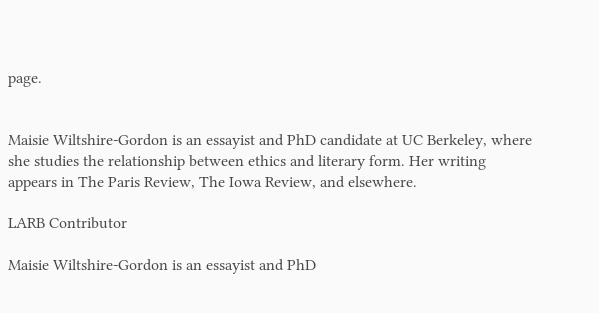page.


Maisie Wiltshire-Gordon is an essayist and PhD candidate at UC Berkeley, where she studies the relationship between ethics and literary form. Her writing appears in The Paris Review, The Iowa Review, and elsewhere.

LARB Contributor

Maisie Wiltshire-Gordon is an essayist and PhD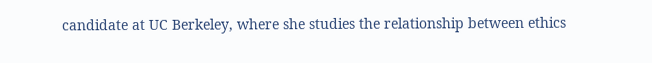candidate at UC Berkeley, where she studies the relationship between ethics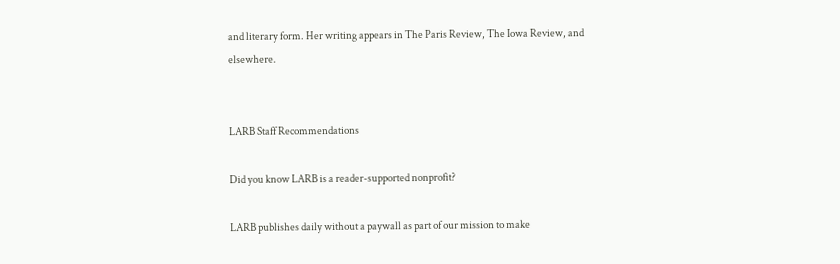and literary form. Her writing appears in The Paris Review, The Iowa Review, and elsewhere.


LARB Staff Recommendations

Did you know LARB is a reader-supported nonprofit?

LARB publishes daily without a paywall as part of our mission to make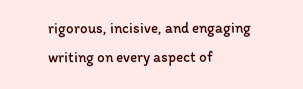rigorous, incisive, and engaging writing on every aspect of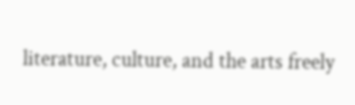literature, culture, and the arts freely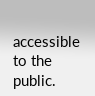accessible to the public.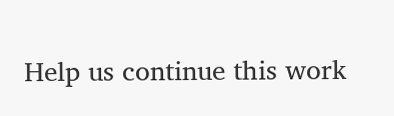Help us continue this work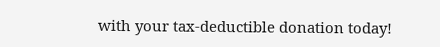with your tax-deductible donation today!